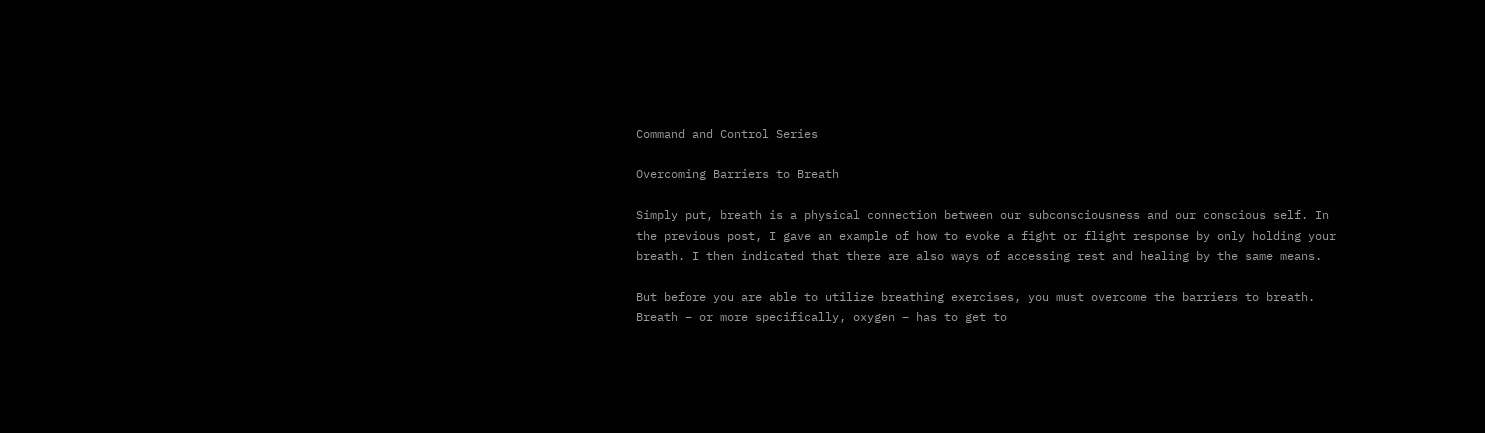Command and Control Series

Overcoming Barriers to Breath

Simply put, breath is a physical connection between our subconsciousness and our conscious self. In the previous post, I gave an example of how to evoke a fight or flight response by only holding your breath. I then indicated that there are also ways of accessing rest and healing by the same means.

But before you are able to utilize breathing exercises, you must overcome the barriers to breath. Breath – or more specifically, oxygen – has to get to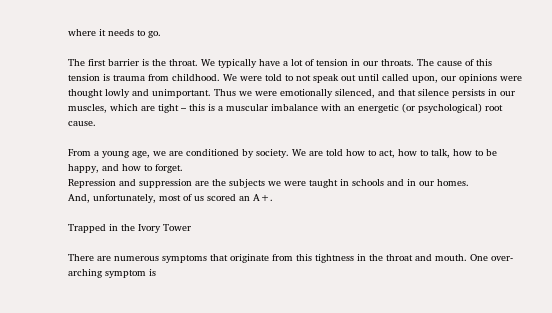where it needs to go.

The first barrier is the throat. We typically have a lot of tension in our throats. The cause of this tension is trauma from childhood. We were told to not speak out until called upon, our opinions were thought lowly and unimportant. Thus we were emotionally silenced, and that silence persists in our muscles, which are tight – this is a muscular imbalance with an energetic (or psychological) root cause.

From a young age, we are conditioned by society. We are told how to act, how to talk, how to be happy, and how to forget.
Repression and suppression are the subjects we were taught in schools and in our homes.
And, unfortunately, most of us scored an A+.

Trapped in the Ivory Tower

There are numerous symptoms that originate from this tightness in the throat and mouth. One over-arching symptom is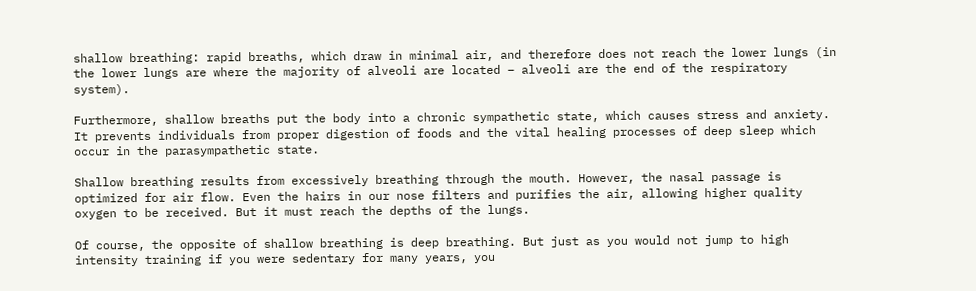shallow breathing: rapid breaths, which draw in minimal air, and therefore does not reach the lower lungs (in the lower lungs are where the majority of alveoli are located – alveoli are the end of the respiratory system).

Furthermore, shallow breaths put the body into a chronic sympathetic state, which causes stress and anxiety. It prevents individuals from proper digestion of foods and the vital healing processes of deep sleep which occur in the parasympathetic state.

Shallow breathing results from excessively breathing through the mouth. However, the nasal passage is optimized for air flow. Even the hairs in our nose filters and purifies the air, allowing higher quality oxygen to be received. But it must reach the depths of the lungs.

Of course, the opposite of shallow breathing is deep breathing. But just as you would not jump to high intensity training if you were sedentary for many years, you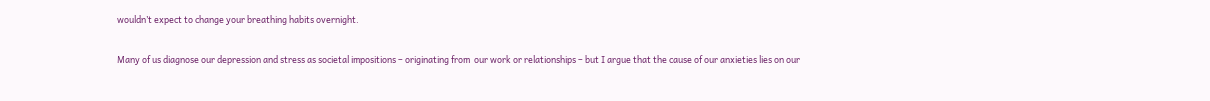wouldn’t expect to change your breathing habits overnight.

Many of us diagnose our depression and stress as societal impositions – originating from  our work or relationships – but I argue that the cause of our anxieties lies on our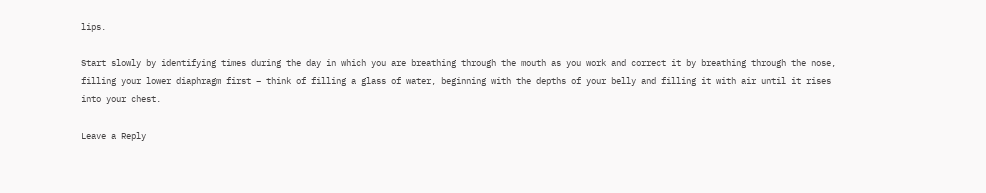lips.

Start slowly by identifying times during the day in which you are breathing through the mouth as you work and correct it by breathing through the nose, filling your lower diaphragm first – think of filling a glass of water, beginning with the depths of your belly and filling it with air until it rises into your chest.

Leave a Reply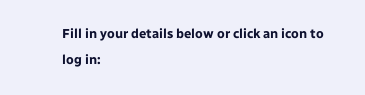Fill in your details below or click an icon to log in: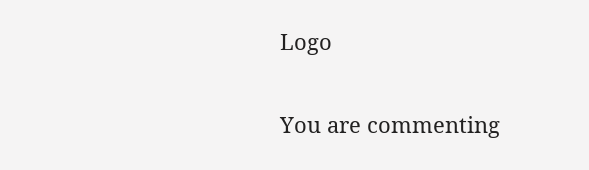Logo

You are commenting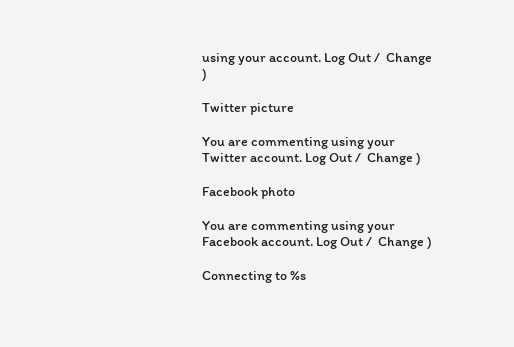using your account. Log Out /  Change )

Twitter picture

You are commenting using your Twitter account. Log Out /  Change )

Facebook photo

You are commenting using your Facebook account. Log Out /  Change )

Connecting to %s